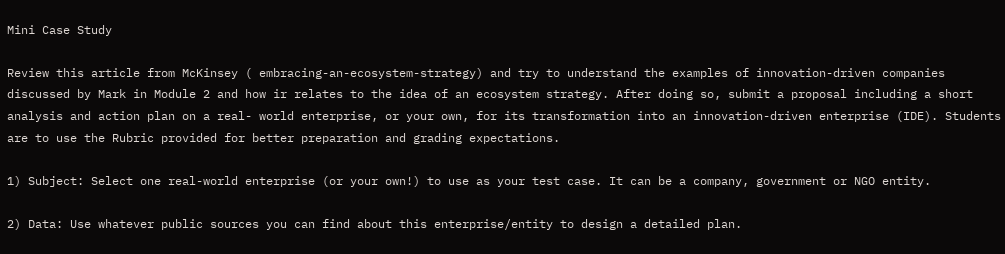Mini Case Study

Review this article from McKinsey ( embracing-an-ecosystem-strategy) and try to understand the examples of innovation-driven companies discussed by Mark in Module 2 and how ir relates to the idea of an ecosystem strategy. After doing so, submit a proposal including a short analysis and action plan on a real- world enterprise, or your own, for its transformation into an innovation-driven enterprise (IDE). Students are to use the Rubric provided for better preparation and grading expectations.

1) Subject: Select one real-world enterprise (or your own!) to use as your test case. It can be a company, government or NGO entity.

2) Data: Use whatever public sources you can find about this enterprise/entity to design a detailed plan.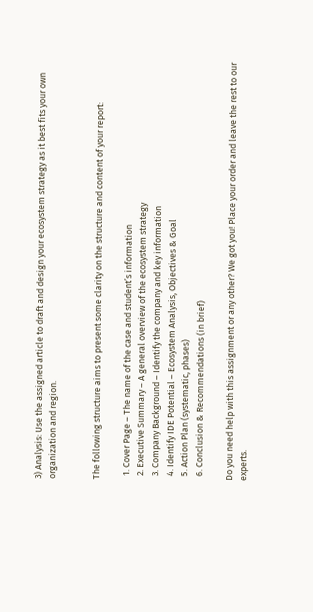3) Analysis: Use the assigned article to draft and design your ecosystem strategy as it best fits your own organization and region.


The following structure aims to present some clarity on the structure and content of your report:

  1. Cover Page – The name of the case and student’s information
  2. Executive Summary – A general overview of the ecosystem strategy
  3. Company Background – Identify the company and key information
  4. Identify IDE Potential – Ecosystem Analysis, Objectives & Goal
  5. Action Plan (systematic, phases)
  6. Conclusion & Recommendations (in brief)

Do you need help with this assignment or any other? We got you! Place your order and leave the rest to our experts.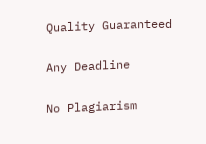Quality Guaranteed

Any Deadline

No Plagiarism